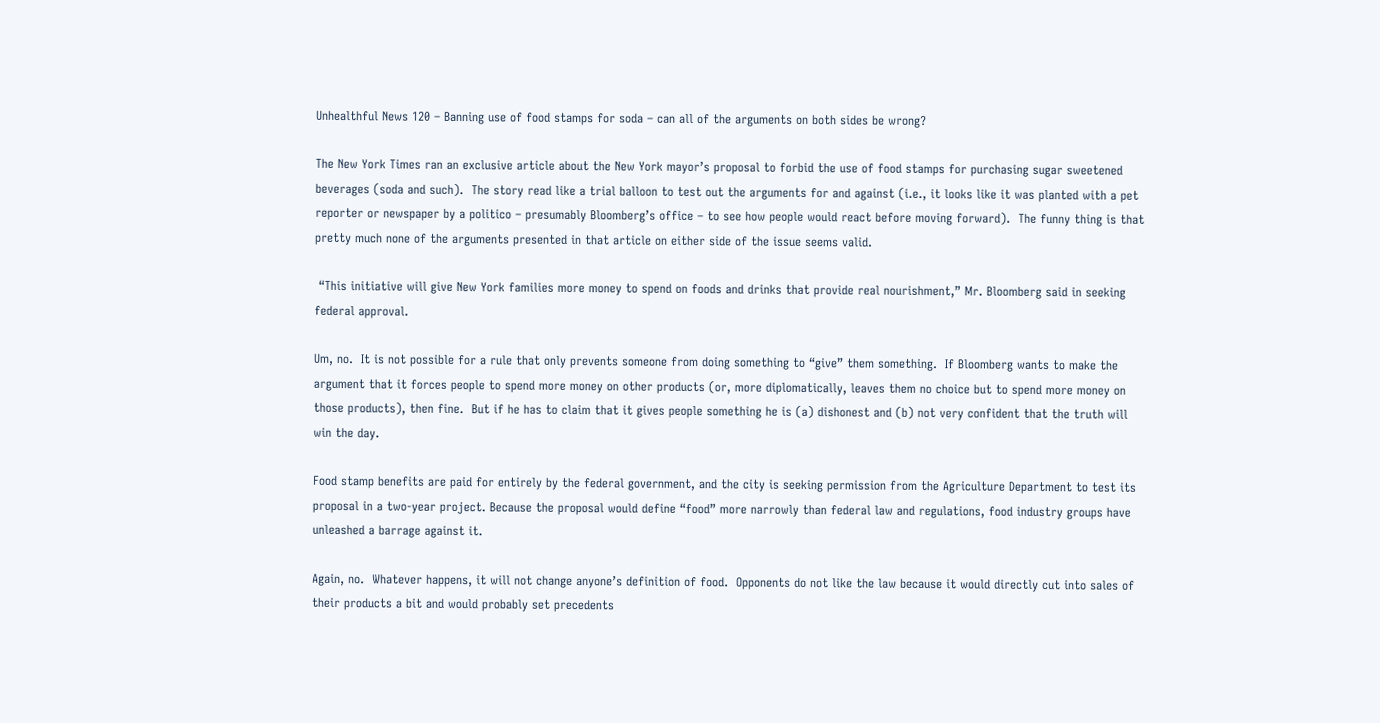Unhealthful News 120 – Banning use of food stamps for soda – can all of the arguments on both sides be wrong?

The New York Times ran an exclusive article about the New York mayor’s proposal to forbid the use of food stamps for purchasing sugar sweetened beverages (soda and such).  The story read like a trial balloon to test out the arguments for and against (i.e., it looks like it was planted with a pet reporter or newspaper by a politico – presumably Bloomberg’s office – to see how people would react before moving forward).  The funny thing is that pretty much none of the arguments presented in that article on either side of the issue seems valid.

 “This initiative will give New York families more money to spend on foods and drinks that provide real nourishment,” Mr. Bloomberg said in seeking federal approval.

Um, no.  It is not possible for a rule that only prevents someone from doing something to “give” them something.  If Bloomberg wants to make the argument that it forces people to spend more money on other products (or, more diplomatically, leaves them no choice but to spend more money on those products), then fine.  But if he has to claim that it gives people something he is (a) dishonest and (b) not very confident that the truth will win the day.

Food stamp benefits are paid for entirely by the federal government, and the city is seeking permission from the Agriculture Department to test its proposal in a two-year project. Because the proposal would define “food” more narrowly than federal law and regulations, food industry groups have unleashed a barrage against it.

Again, no.  Whatever happens, it will not change anyone’s definition of food.  Opponents do not like the law because it would directly cut into sales of their products a bit and would probably set precedents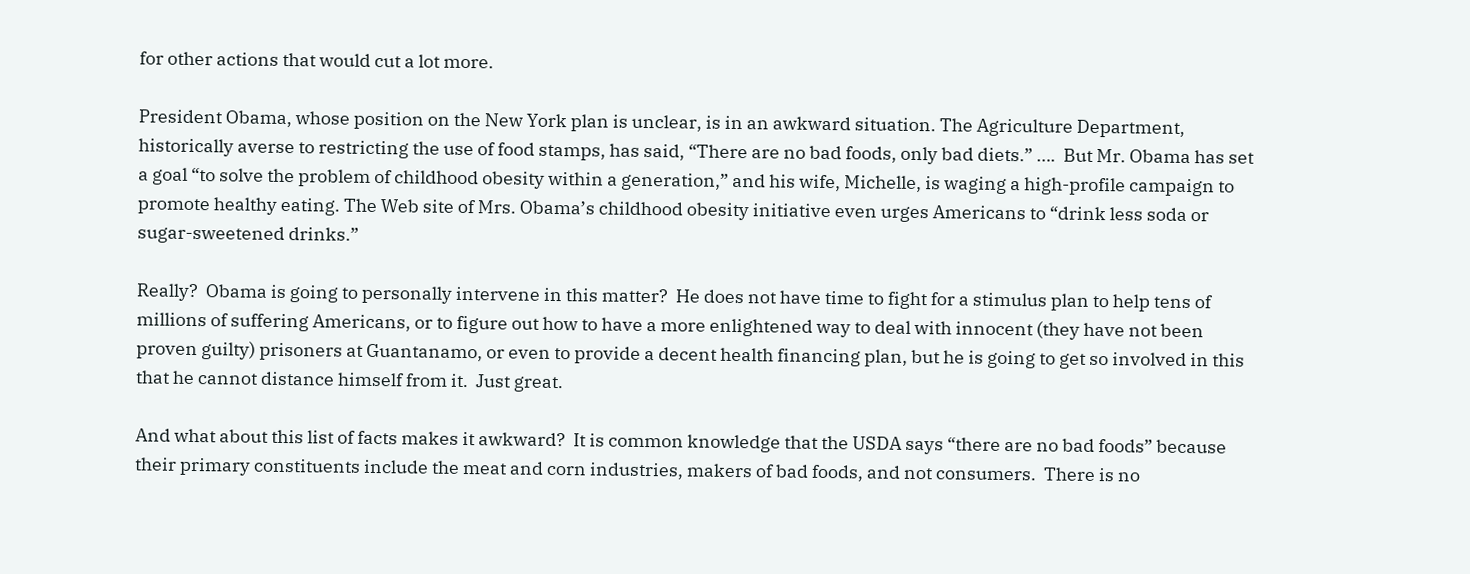for other actions that would cut a lot more.

President Obama, whose position on the New York plan is unclear, is in an awkward situation. The Agriculture Department, historically averse to restricting the use of food stamps, has said, “There are no bad foods, only bad diets.” ….  But Mr. Obama has set a goal “to solve the problem of childhood obesity within a generation,” and his wife, Michelle, is waging a high-profile campaign to promote healthy eating. The Web site of Mrs. Obama’s childhood obesity initiative even urges Americans to “drink less soda or sugar-sweetened drinks.”

Really?  Obama is going to personally intervene in this matter?  He does not have time to fight for a stimulus plan to help tens of millions of suffering Americans, or to figure out how to have a more enlightened way to deal with innocent (they have not been proven guilty) prisoners at Guantanamo, or even to provide a decent health financing plan, but he is going to get so involved in this that he cannot distance himself from it.  Just great.

And what about this list of facts makes it awkward?  It is common knowledge that the USDA says “there are no bad foods” because their primary constituents include the meat and corn industries, makers of bad foods, and not consumers.  There is no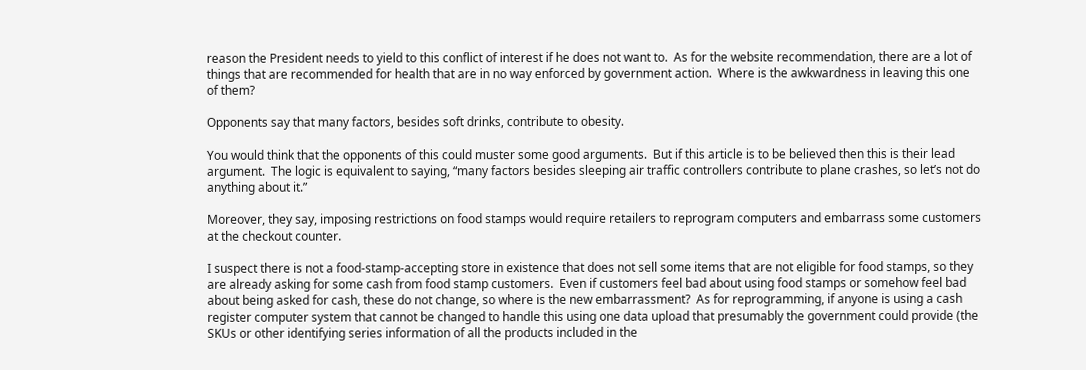reason the President needs to yield to this conflict of interest if he does not want to.  As for the website recommendation, there are a lot of things that are recommended for health that are in no way enforced by government action.  Where is the awkwardness in leaving this one of them?

Opponents say that many factors, besides soft drinks, contribute to obesity.

You would think that the opponents of this could muster some good arguments.  But if this article is to be believed then this is their lead argument.  The logic is equivalent to saying, “many factors besides sleeping air traffic controllers contribute to plane crashes, so let’s not do anything about it.”

Moreover, they say, imposing restrictions on food stamps would require retailers to reprogram computers and embarrass some customers at the checkout counter.

I suspect there is not a food-stamp-accepting store in existence that does not sell some items that are not eligible for food stamps, so they are already asking for some cash from food stamp customers.  Even if customers feel bad about using food stamps or somehow feel bad about being asked for cash, these do not change, so where is the new embarrassment?  As for reprogramming, if anyone is using a cash register computer system that cannot be changed to handle this using one data upload that presumably the government could provide (the SKUs or other identifying series information of all the products included in the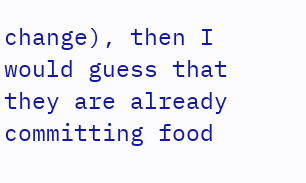change), then I would guess that they are already committing food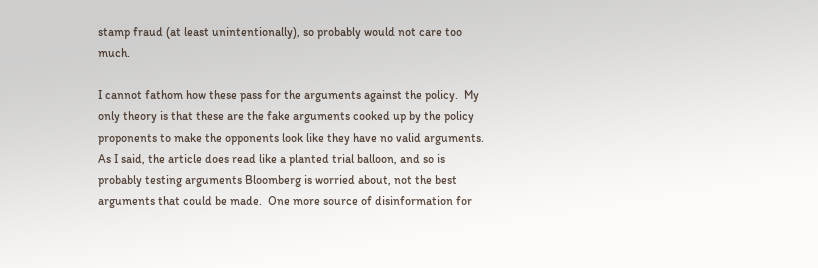stamp fraud (at least unintentionally), so probably would not care too much.

I cannot fathom how these pass for the arguments against the policy.  My only theory is that these are the fake arguments cooked up by the policy proponents to make the opponents look like they have no valid arguments.  As I said, the article does read like a planted trial balloon, and so is probably testing arguments Bloomberg is worried about, not the best arguments that could be made.  One more source of disinformation for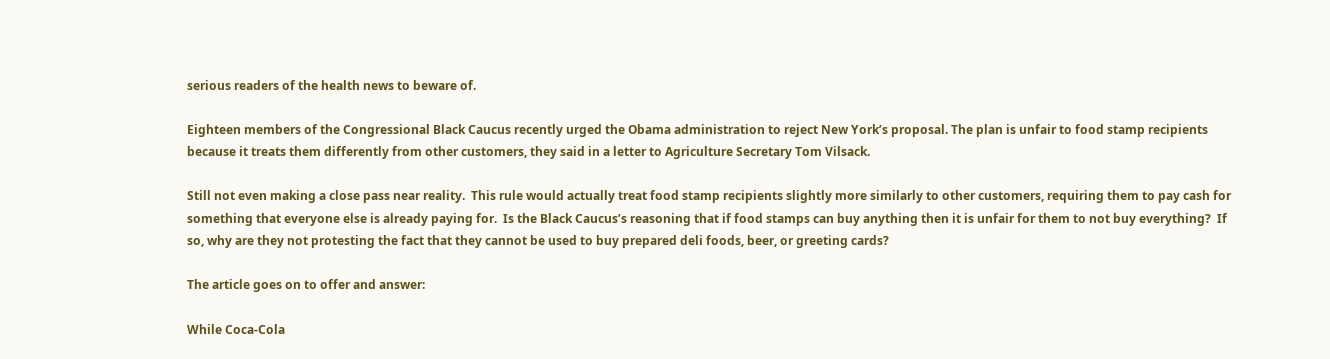serious readers of the health news to beware of.

Eighteen members of the Congressional Black Caucus recently urged the Obama administration to reject New York’s proposal. The plan is unfair to food stamp recipients because it treats them differently from other customers, they said in a letter to Agriculture Secretary Tom Vilsack.

Still not even making a close pass near reality.  This rule would actually treat food stamp recipients slightly more similarly to other customers, requiring them to pay cash for something that everyone else is already paying for.  Is the Black Caucus’s reasoning that if food stamps can buy anything then it is unfair for them to not buy everything?  If so, why are they not protesting the fact that they cannot be used to buy prepared deli foods, beer, or greeting cards?

The article goes on to offer and answer:

While Coca-Cola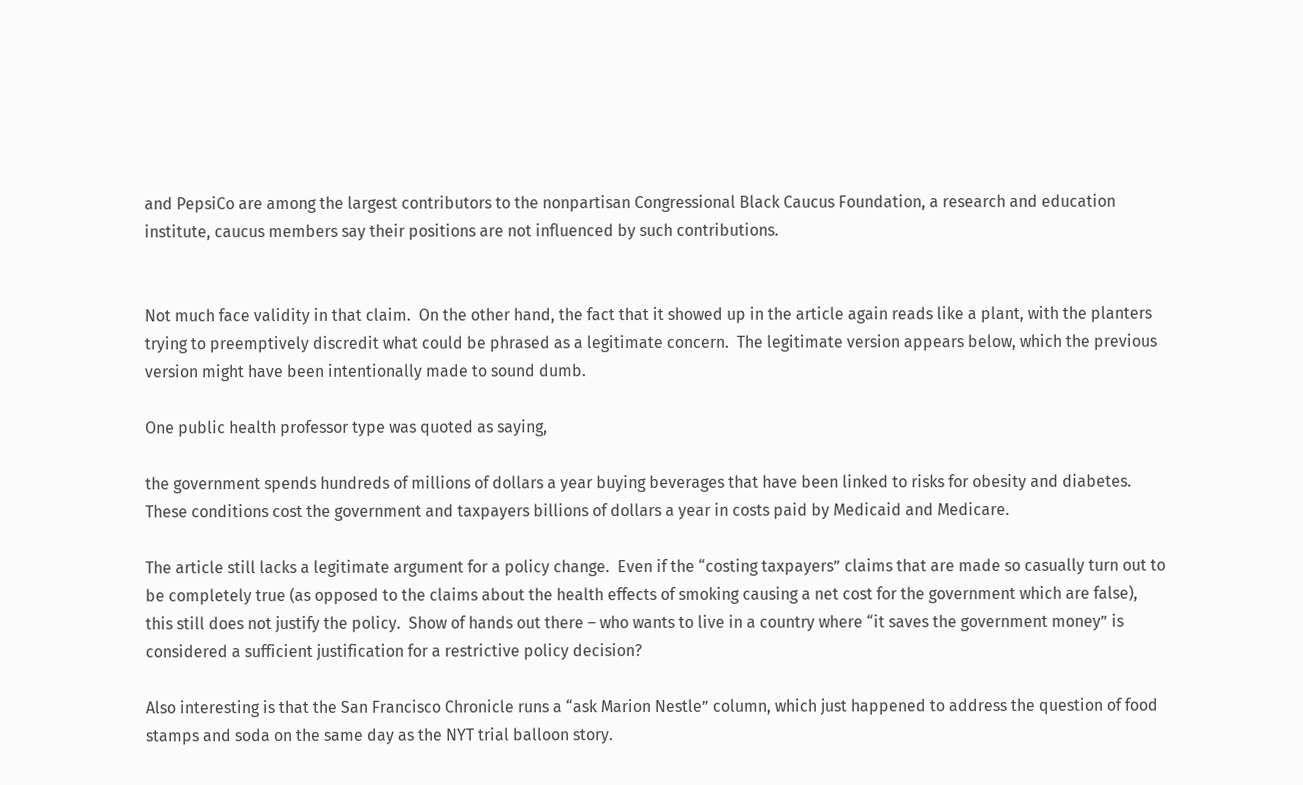and PepsiCo are among the largest contributors to the nonpartisan Congressional Black Caucus Foundation, a research and education institute, caucus members say their positions are not influenced by such contributions.


Not much face validity in that claim.  On the other hand, the fact that it showed up in the article again reads like a plant, with the planters trying to preemptively discredit what could be phrased as a legitimate concern.  The legitimate version appears below, which the previous version might have been intentionally made to sound dumb.

One public health professor type was quoted as saying,

the government spends hundreds of millions of dollars a year buying beverages that have been linked to risks for obesity and diabetes. These conditions cost the government and taxpayers billions of dollars a year in costs paid by Medicaid and Medicare.

The article still lacks a legitimate argument for a policy change.  Even if the “costing taxpayers” claims that are made so casually turn out to be completely true (as opposed to the claims about the health effects of smoking causing a net cost for the government which are false), this still does not justify the policy.  Show of hands out there – who wants to live in a country where “it saves the government money” is considered a sufficient justification for a restrictive policy decision?

Also interesting is that the San Francisco Chronicle runs a “ask Marion Nestle” column, which just happened to address the question of food stamps and soda on the same day as the NYT trial balloon story.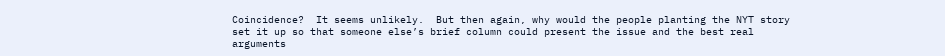Coincidence?  It seems unlikely.  But then again, why would the people planting the NYT story set it up so that someone else’s brief column could present the issue and the best real arguments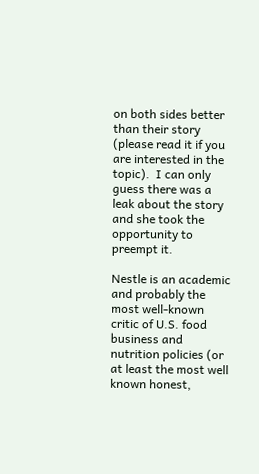on both sides better than their story (please read it if you are interested in the topic).  I can only guess there was a leak about the story and she took the opportunity to preempt it.

Nestle is an academic and probably the most well-known critic of U.S. food business and nutrition policies (or at least the most well known honest,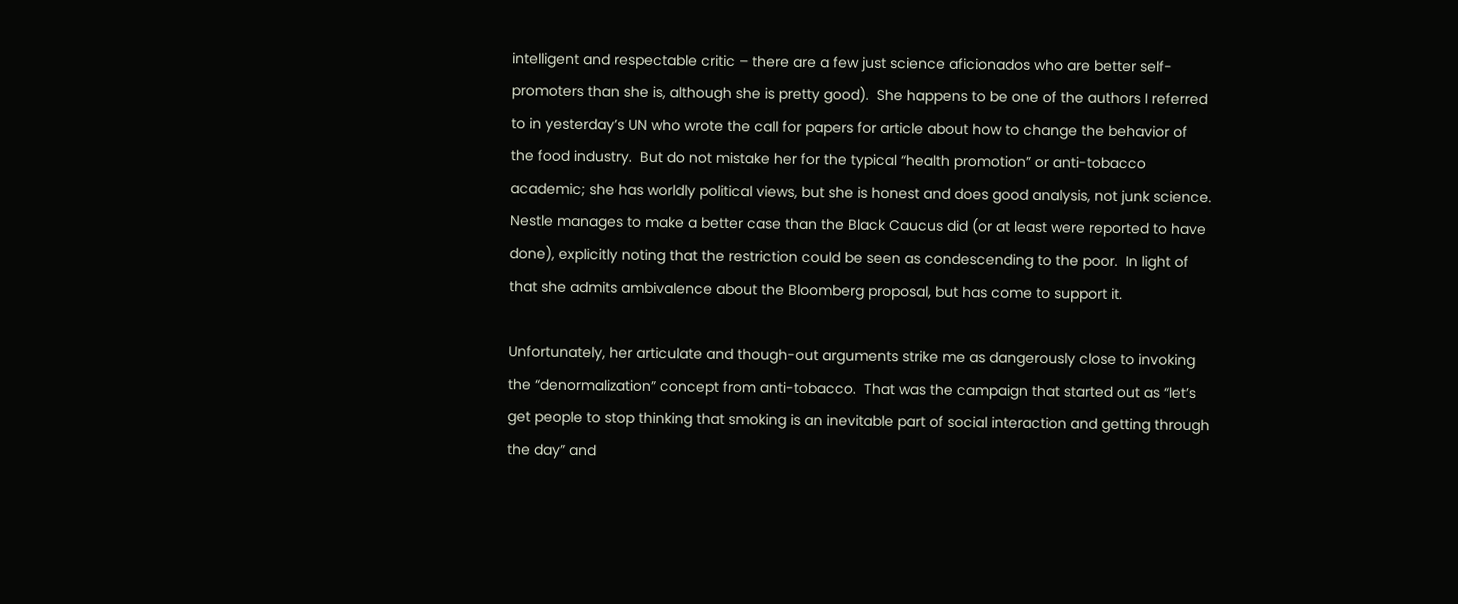intelligent and respectable critic – there are a few just science aficionados who are better self-promoters than she is, although she is pretty good).  She happens to be one of the authors I referred to in yesterday’s UN who wrote the call for papers for article about how to change the behavior of the food industry.  But do not mistake her for the typical “health promotion” or anti-tobacco academic; she has worldly political views, but she is honest and does good analysis, not junk science.  Nestle manages to make a better case than the Black Caucus did (or at least were reported to have done), explicitly noting that the restriction could be seen as condescending to the poor.  In light of that she admits ambivalence about the Bloomberg proposal, but has come to support it.

Unfortunately, her articulate and though-out arguments strike me as dangerously close to invoking the “denormalization” concept from anti-tobacco.  That was the campaign that started out as “let’s get people to stop thinking that smoking is an inevitable part of social interaction and getting through the day” and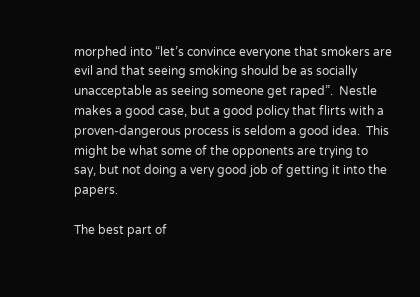morphed into “let’s convince everyone that smokers are evil and that seeing smoking should be as socially unacceptable as seeing someone get raped”.  Nestle makes a good case, but a good policy that flirts with a proven-dangerous process is seldom a good idea.  This might be what some of the opponents are trying to say, but not doing a very good job of getting it into the papers.

The best part of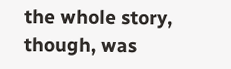the whole story, though, was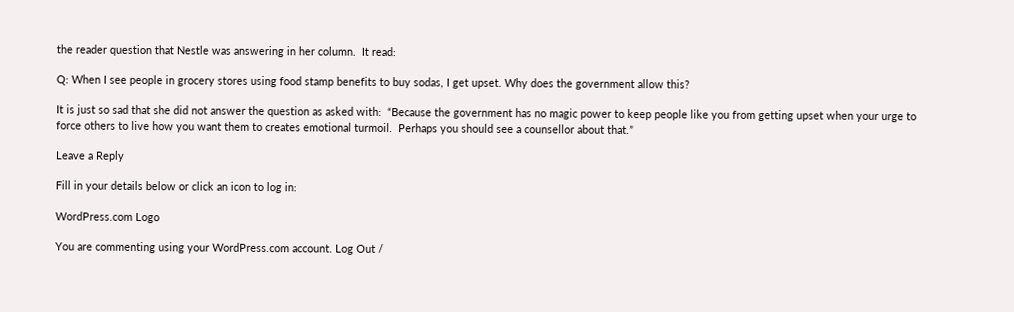the reader question that Nestle was answering in her column.  It read:

Q: When I see people in grocery stores using food stamp benefits to buy sodas, I get upset. Why does the government allow this?

It is just so sad that she did not answer the question as asked with:  “Because the government has no magic power to keep people like you from getting upset when your urge to force others to live how you want them to creates emotional turmoil.  Perhaps you should see a counsellor about that.”

Leave a Reply

Fill in your details below or click an icon to log in:

WordPress.com Logo

You are commenting using your WordPress.com account. Log Out /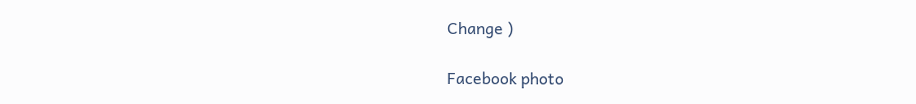Change )

Facebook photo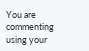You are commenting using your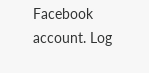Facebook account. Log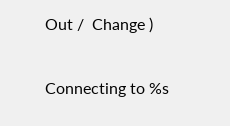Out /  Change )

Connecting to %s